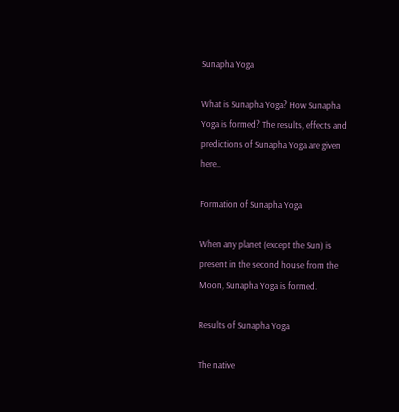Sunapha Yoga

What is Sunapha Yoga? How Sunapha Yoga is formed? The results, effects and predictions of Sunapha Yoga are given here..

Formation of Sunapha Yoga

When any planet (except the Sun) is present in the second house from the Moon, Sunapha Yoga is formed.

Results of Sunapha Yoga

The native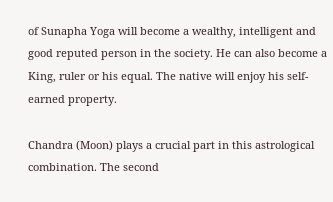of Sunapha Yoga will become a wealthy, intelligent and good reputed person in the society. He can also become a King, ruler or his equal. The native will enjoy his self-earned property.

Chandra (Moon) plays a crucial part in this astrological combination. The second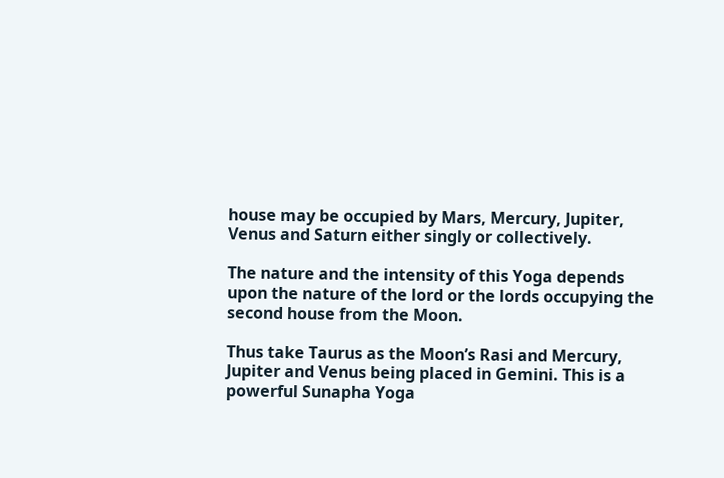house may be occupied by Mars, Mercury, Jupiter, Venus and Saturn either singly or collectively.

The nature and the intensity of this Yoga depends upon the nature of the lord or the lords occupying the second house from the Moon.

Thus take Taurus as the Moon’s Rasi and Mercury, Jupiter and Venus being placed in Gemini. This is a powerful Sunapha Yoga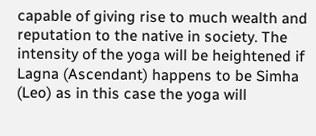capable of giving rise to much wealth and reputation to the native in society. The intensity of the yoga will be heightened if Lagna (Ascendant) happens to be Simha (Leo) as in this case the yoga will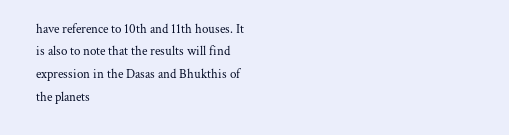have reference to 10th and 11th houses. It is also to note that the results will find expression in the Dasas and Bhukthis of the planets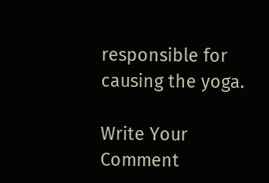responsible for causing the yoga.

Write Your Comment